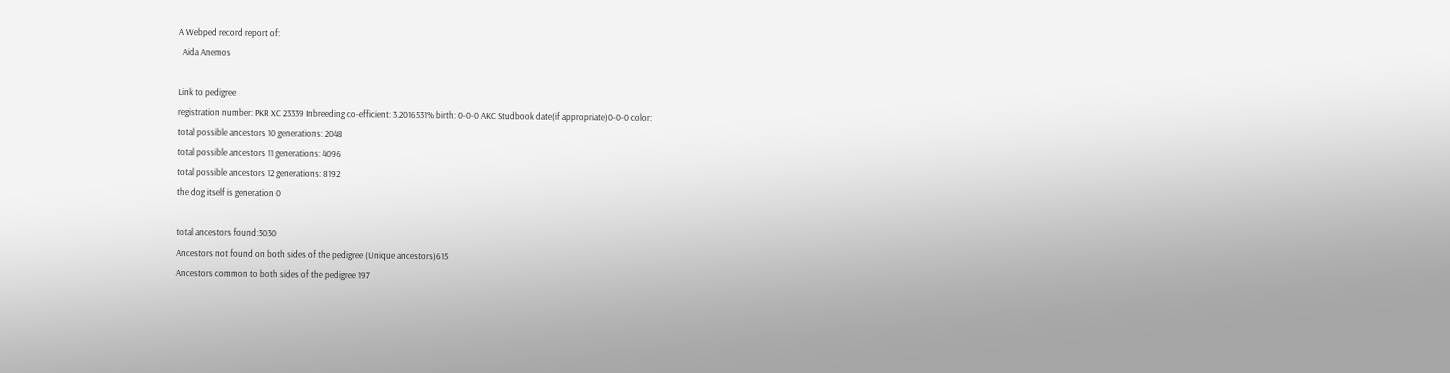A Webped record report of:
  Aida Anemos

Link to pedigree
registration number: PKR XC 23339 Inbreeding co-efficient: 3.2016531% birth: 0-0-0 AKC Studbook date(if appropriate)0-0-0 color:
total possible ancestors 10 generations: 2048
total possible ancestors 11 generations: 4096
total possible ancestors 12 generations: 8192
the dog itself is generation 0

total ancestors found:3030
Ancestors not found on both sides of the pedigree (Unique ancestors)615
Ancestors common to both sides of the pedigree 197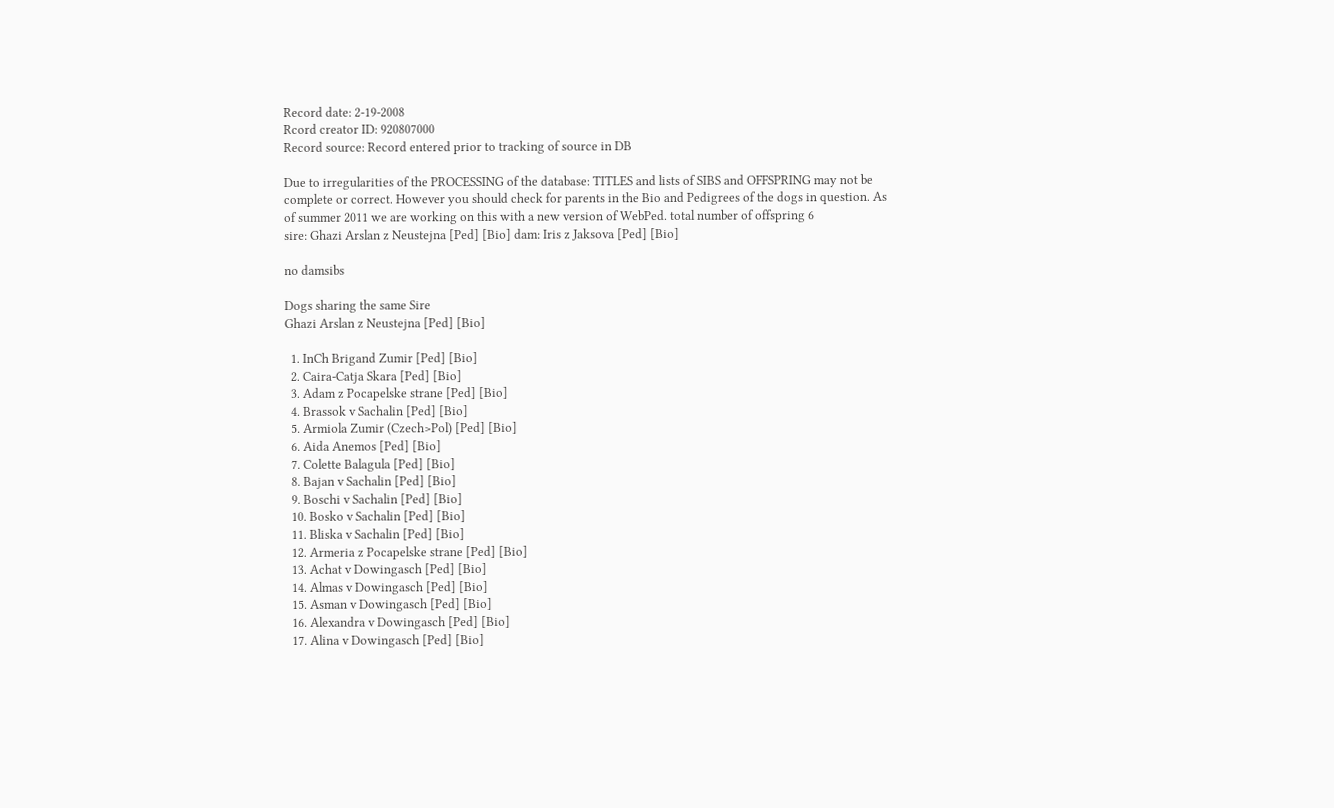Record date: 2-19-2008
Rcord creator ID: 920807000
Record source: Record entered prior to tracking of source in DB

Due to irregularities of the PROCESSING of the database: TITLES and lists of SIBS and OFFSPRING may not be complete or correct. However you should check for parents in the Bio and Pedigrees of the dogs in question. As of summer 2011 we are working on this with a new version of WebPed. total number of offspring 6
sire: Ghazi Arslan z Neustejna [Ped] [Bio] dam: Iris z Jaksova [Ped] [Bio]

no damsibs

Dogs sharing the same Sire
Ghazi Arslan z Neustejna [Ped] [Bio]

  1. InCh Brigand Zumir [Ped] [Bio]
  2. Caira-Catja Skara [Ped] [Bio]
  3. Adam z Pocapelske strane [Ped] [Bio]
  4. Brassok v Sachalin [Ped] [Bio]
  5. Armiola Zumir (Czech>Pol) [Ped] [Bio]
  6. Aida Anemos [Ped] [Bio]
  7. Colette Balagula [Ped] [Bio]
  8. Bajan v Sachalin [Ped] [Bio]
  9. Boschi v Sachalin [Ped] [Bio]
  10. Bosko v Sachalin [Ped] [Bio]
  11. Bliska v Sachalin [Ped] [Bio]
  12. Armeria z Pocapelske strane [Ped] [Bio]
  13. Achat v Dowingasch [Ped] [Bio]
  14. Almas v Dowingasch [Ped] [Bio]
  15. Asman v Dowingasch [Ped] [Bio]
  16. Alexandra v Dowingasch [Ped] [Bio]
  17. Alina v Dowingasch [Ped] [Bio]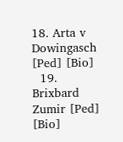18. Arta v Dowingasch [Ped] [Bio]
  19. Brixbard Zumir [Ped] [Bio]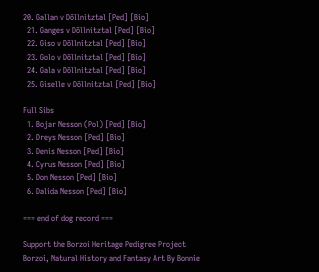20. Gallan v Döllnitztal [Ped] [Bio]
  21. Ganges v Döllnitztal [Ped] [Bio]
  22. Giso v Döllnitztal [Ped] [Bio]
  23. Golo v Döllnitztal [Ped] [Bio]
  24. Gala v Döllnitztal [Ped] [Bio]
  25. Giselle v Döllnitztal [Ped] [Bio]

Full Sibs
  1. Bojar Nesson (Pol) [Ped] [Bio]
  2. Dreys Nesson [Ped] [Bio]
  3. Denis Nesson [Ped] [Bio]
  4. Cyrus Nesson [Ped] [Bio]
  5. Don Nesson [Ped] [Bio]
  6. Dalida Nesson [Ped] [Bio]

=== end of dog record ===

Support the Borzoi Heritage Pedigree Project
Borzoi, Natural History and Fantasy Art By Bonnie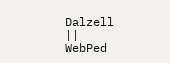Dalzell   ||   WebPed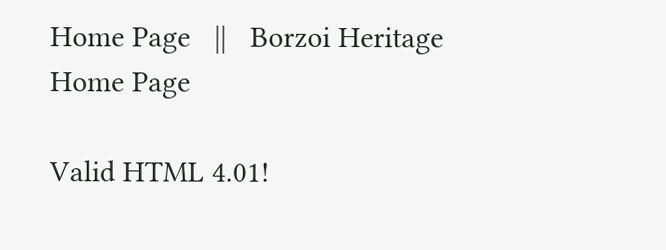Home Page   ||   Borzoi Heritage Home Page

Valid HTML 4.01!